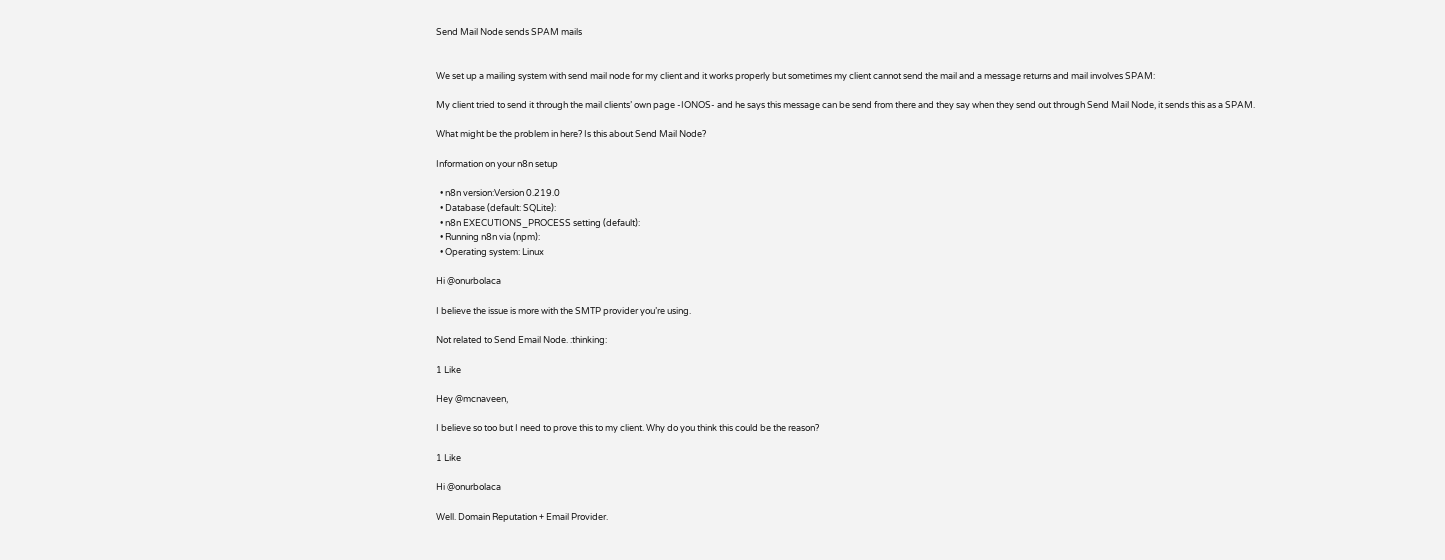Send Mail Node sends SPAM mails


We set up a mailing system with send mail node for my client and it works properly but sometimes my client cannot send the mail and a message returns and mail involves SPAM:

My client tried to send it through the mail clients’ own page -IONOS- and he says this message can be send from there and they say when they send out through Send Mail Node, it sends this as a SPAM.

What might be the problem in here? Is this about Send Mail Node?

Information on your n8n setup

  • n8n version:Version 0.219.0
  • Database (default: SQLite):
  • n8n EXECUTIONS_PROCESS setting (default):
  • Running n8n via (npm):
  • Operating system: Linux

Hi @onurbolaca

I believe the issue is more with the SMTP provider you’re using.

Not related to Send Email Node. :thinking:

1 Like

Hey @mcnaveen,

I believe so too but I need to prove this to my client. Why do you think this could be the reason?

1 Like

Hi @onurbolaca

Well. Domain Reputation + Email Provider.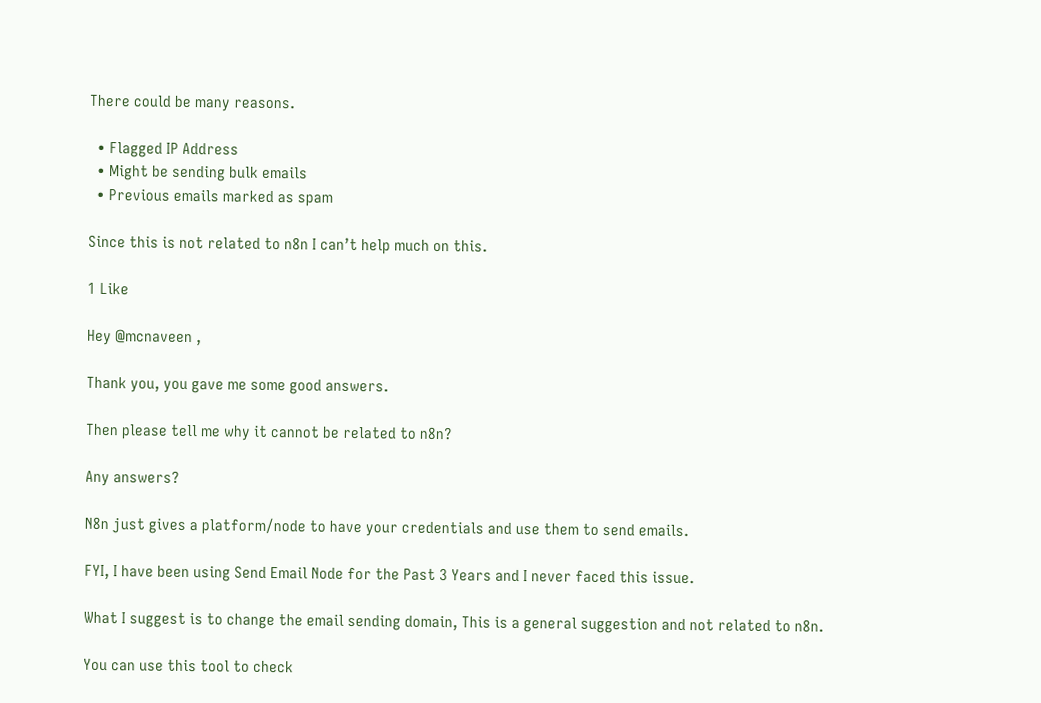There could be many reasons.

  • Flagged IP Address
  • Might be sending bulk emails
  • Previous emails marked as spam

Since this is not related to n8n I can’t help much on this.

1 Like

Hey @mcnaveen ,

Thank you, you gave me some good answers.

Then please tell me why it cannot be related to n8n?

Any answers?

N8n just gives a platform/node to have your credentials and use them to send emails.

FYI, I have been using Send Email Node for the Past 3 Years and I never faced this issue.

What I suggest is to change the email sending domain, This is a general suggestion and not related to n8n.

You can use this tool to check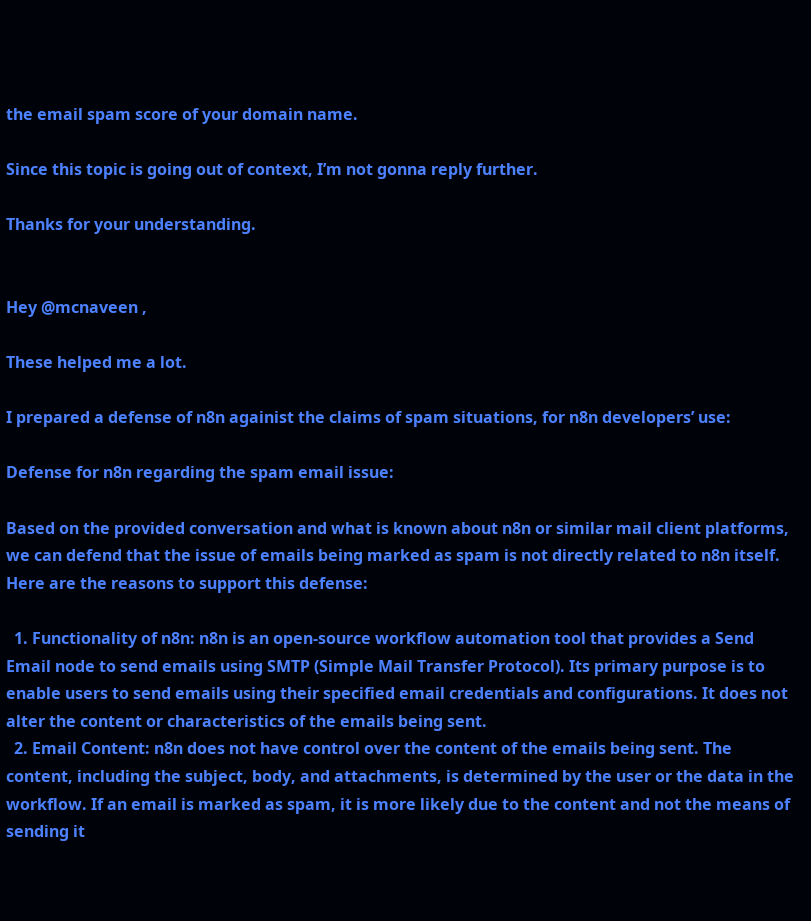the email spam score of your domain name.

Since this topic is going out of context, I’m not gonna reply further.

Thanks for your understanding.


Hey @mcnaveen ,

These helped me a lot.

I prepared a defense of n8n againist the claims of spam situations, for n8n developers’ use:

Defense for n8n regarding the spam email issue:

Based on the provided conversation and what is known about n8n or similar mail client platforms, we can defend that the issue of emails being marked as spam is not directly related to n8n itself. Here are the reasons to support this defense:

  1. Functionality of n8n: n8n is an open-source workflow automation tool that provides a Send Email node to send emails using SMTP (Simple Mail Transfer Protocol). Its primary purpose is to enable users to send emails using their specified email credentials and configurations. It does not alter the content or characteristics of the emails being sent.
  2. Email Content: n8n does not have control over the content of the emails being sent. The content, including the subject, body, and attachments, is determined by the user or the data in the workflow. If an email is marked as spam, it is more likely due to the content and not the means of sending it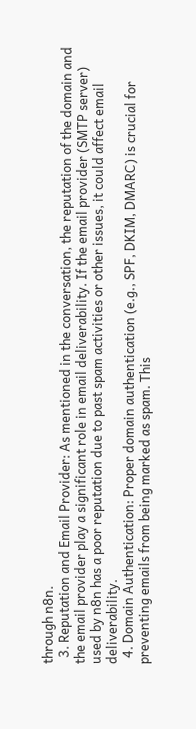through n8n.
  3. Reputation and Email Provider: As mentioned in the conversation, the reputation of the domain and the email provider play a significant role in email deliverability. If the email provider (SMTP server) used by n8n has a poor reputation due to past spam activities or other issues, it could affect email deliverability.
  4. Domain Authentication: Proper domain authentication (e.g., SPF, DKIM, DMARC) is crucial for preventing emails from being marked as spam. This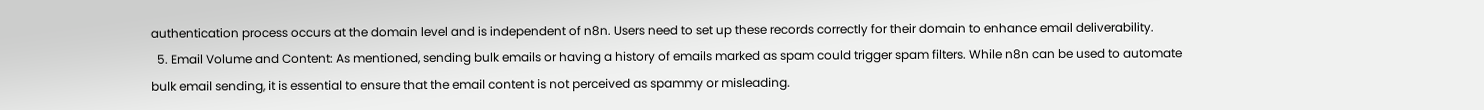authentication process occurs at the domain level and is independent of n8n. Users need to set up these records correctly for their domain to enhance email deliverability.
  5. Email Volume and Content: As mentioned, sending bulk emails or having a history of emails marked as spam could trigger spam filters. While n8n can be used to automate bulk email sending, it is essential to ensure that the email content is not perceived as spammy or misleading.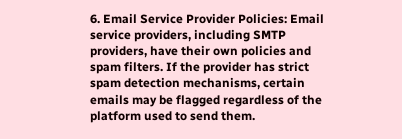6. Email Service Provider Policies: Email service providers, including SMTP providers, have their own policies and spam filters. If the provider has strict spam detection mechanisms, certain emails may be flagged regardless of the platform used to send them.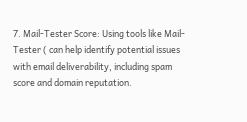7. Mail-Tester Score: Using tools like Mail-Tester ( can help identify potential issues with email deliverability, including spam score and domain reputation.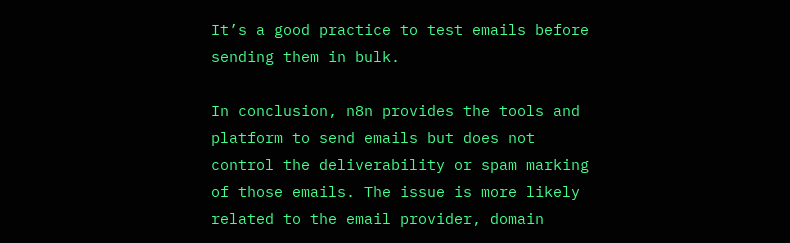It’s a good practice to test emails before sending them in bulk.

In conclusion, n8n provides the tools and platform to send emails but does not control the deliverability or spam marking of those emails. The issue is more likely related to the email provider, domain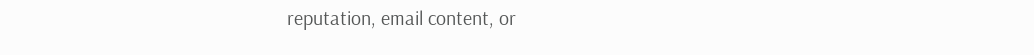reputation, email content, or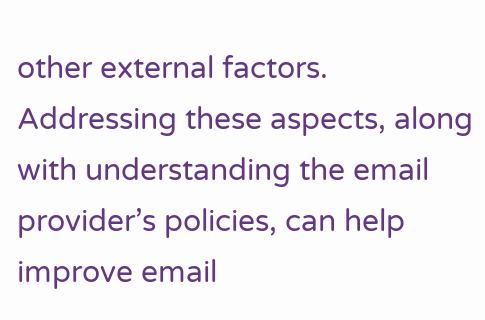other external factors. Addressing these aspects, along with understanding the email provider’s policies, can help improve email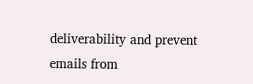deliverability and prevent emails from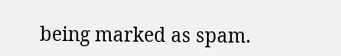being marked as spam.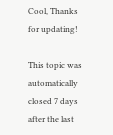Cool, Thanks for updating!

This topic was automatically closed 7 days after the last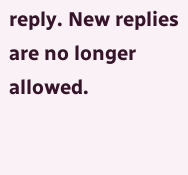reply. New replies are no longer allowed.